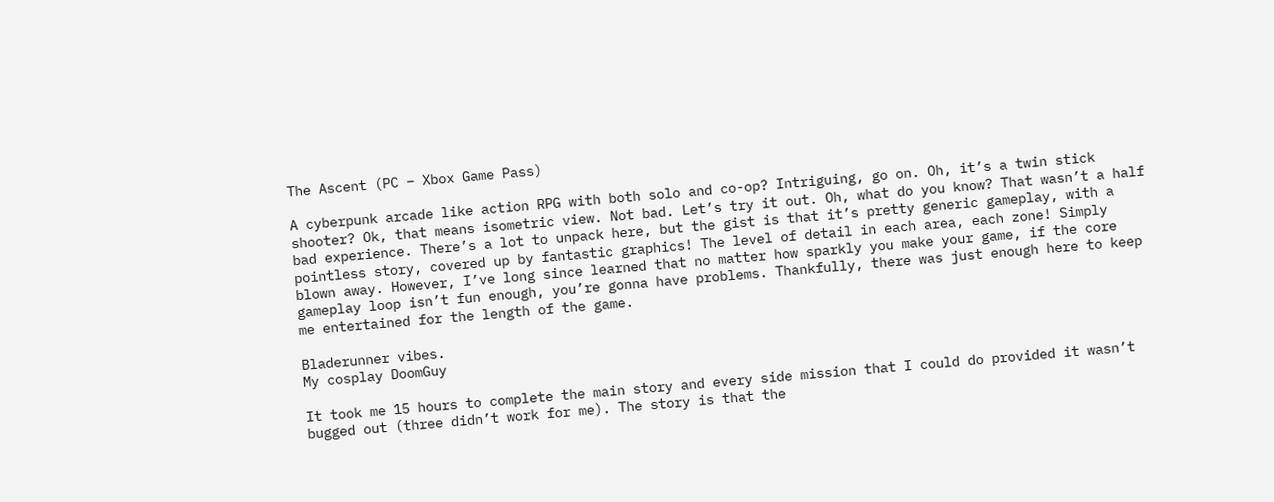The Ascent (PC – Xbox Game Pass)

A cyberpunk arcade like action RPG with both solo and co-op? Intriguing, go on. Oh, it’s a twin stick shooter? Ok, that means isometric view. Not bad. Let’s try it out. Oh, what do you know? That wasn’t a half bad experience. There’s a lot to unpack here, but the gist is that it’s pretty generic gameplay, with a pointless story, covered up by fantastic graphics! The level of detail in each area, each zone! Simply blown away. However, I’ve long since learned that no matter how sparkly you make your game, if the core gameplay loop isn’t fun enough, you’re gonna have problems. Thankfully, there was just enough here to keep me entertained for the length of the game.

Bladerunner vibes.
My cosplay DoomGuy

It took me 15 hours to complete the main story and every side mission that I could do provided it wasn’t bugged out (three didn’t work for me). The story is that the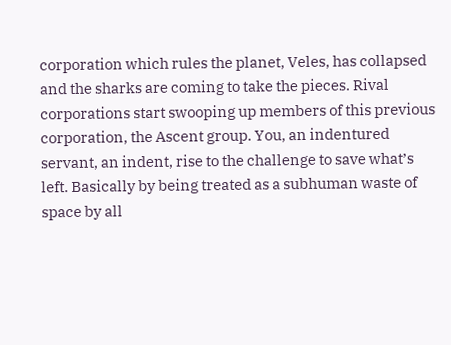corporation which rules the planet, Veles, has collapsed and the sharks are coming to take the pieces. Rival corporations start swooping up members of this previous corporation, the Ascent group. You, an indentured servant, an indent, rise to the challenge to save what’s left. Basically by being treated as a subhuman waste of space by all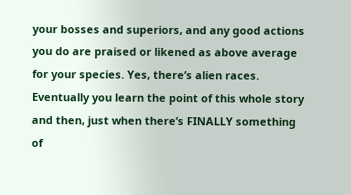your bosses and superiors, and any good actions you do are praised or likened as above average for your species. Yes, there’s alien races. Eventually you learn the point of this whole story and then, just when there’s FINALLY something of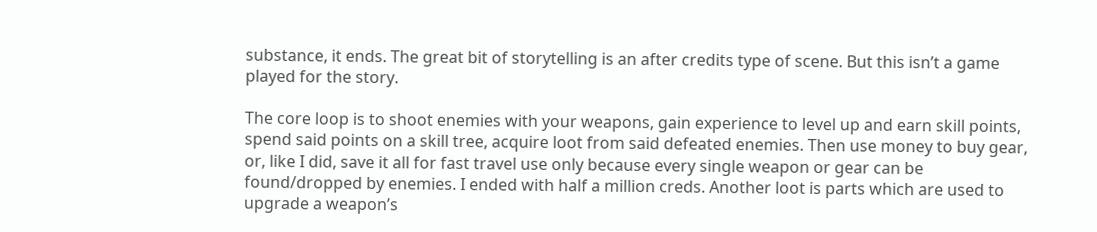substance, it ends. The great bit of storytelling is an after credits type of scene. But this isn’t a game played for the story.

The core loop is to shoot enemies with your weapons, gain experience to level up and earn skill points, spend said points on a skill tree, acquire loot from said defeated enemies. Then use money to buy gear, or, like I did, save it all for fast travel use only because every single weapon or gear can be found/dropped by enemies. I ended with half a million creds. Another loot is parts which are used to upgrade a weapon’s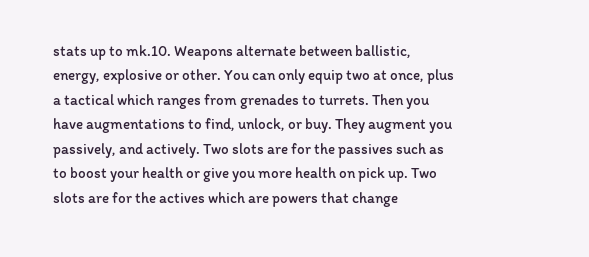stats up to mk.10. Weapons alternate between ballistic, energy, explosive or other. You can only equip two at once, plus a tactical which ranges from grenades to turrets. Then you have augmentations to find, unlock, or buy. They augment you passively, and actively. Two slots are for the passives such as to boost your health or give you more health on pick up. Two slots are for the actives which are powers that change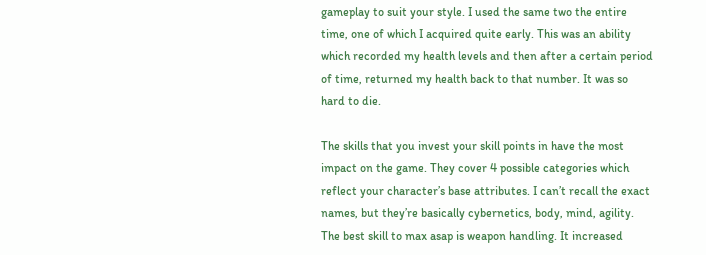gameplay to suit your style. I used the same two the entire time, one of which I acquired quite early. This was an ability which recorded my health levels and then after a certain period of time, returned my health back to that number. It was so hard to die.

The skills that you invest your skill points in have the most impact on the game. They cover 4 possible categories which reflect your character’s base attributes. I can’t recall the exact names, but they’re basically cybernetics, body, mind, agility. The best skill to max asap is weapon handling. It increased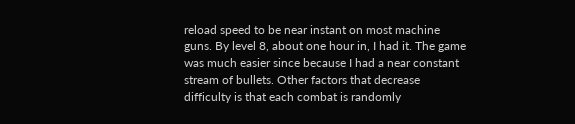reload speed to be near instant on most machine guns. By level 8, about one hour in, I had it. The game was much easier since because I had a near constant stream of bullets. Other factors that decrease difficulty is that each combat is randomly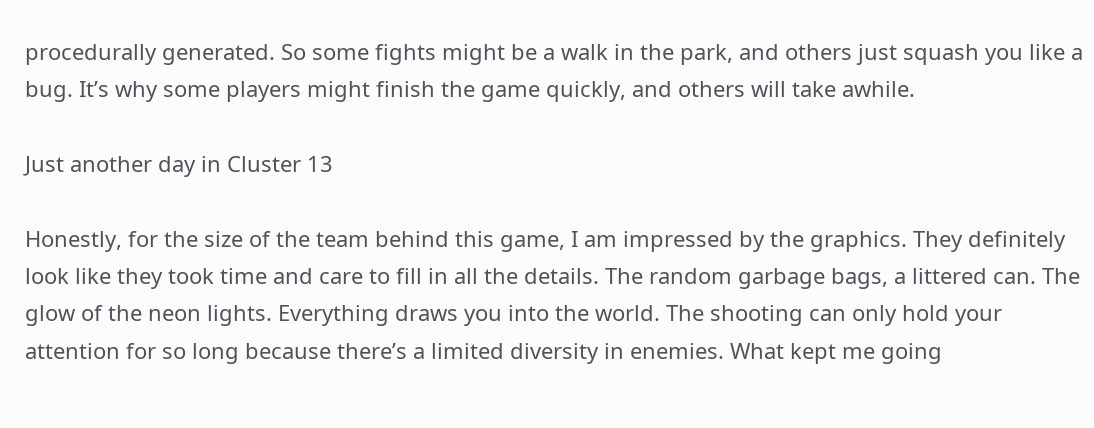procedurally generated. So some fights might be a walk in the park, and others just squash you like a bug. It’s why some players might finish the game quickly, and others will take awhile.

Just another day in Cluster 13

Honestly, for the size of the team behind this game, I am impressed by the graphics. They definitely look like they took time and care to fill in all the details. The random garbage bags, a littered can. The glow of the neon lights. Everything draws you into the world. The shooting can only hold your attention for so long because there’s a limited diversity in enemies. What kept me going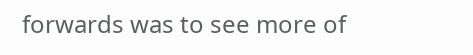forwards was to see more of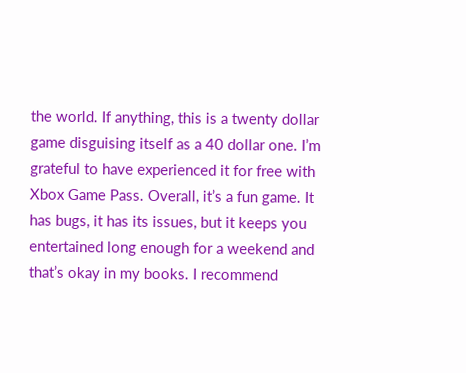the world. If anything, this is a twenty dollar game disguising itself as a 40 dollar one. I’m grateful to have experienced it for free with Xbox Game Pass. Overall, it’s a fun game. It has bugs, it has its issues, but it keeps you entertained long enough for a weekend and that’s okay in my books. I recommend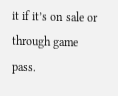it if it’s on sale or through game pass.